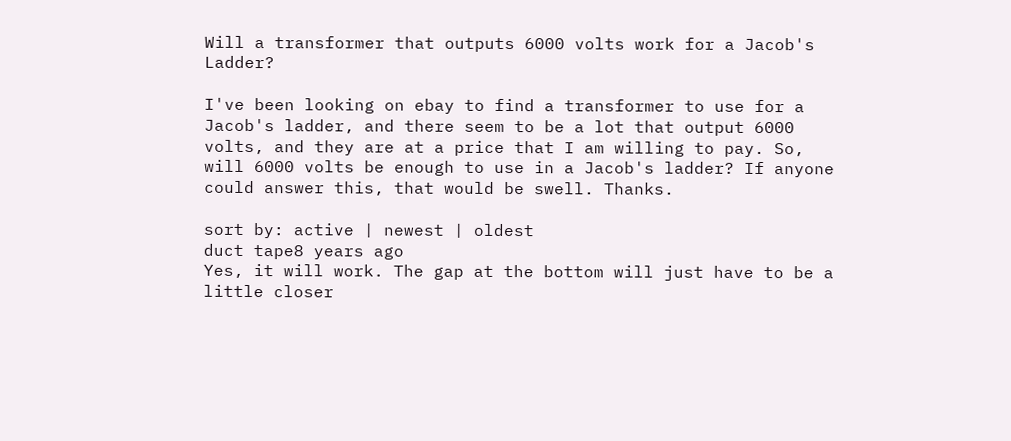Will a transformer that outputs 6000 volts work for a Jacob's Ladder?

I've been looking on ebay to find a transformer to use for a Jacob's ladder, and there seem to be a lot that output 6000 volts, and they are at a price that I am willing to pay. So, will 6000 volts be enough to use in a Jacob's ladder? If anyone could answer this, that would be swell. Thanks.

sort by: active | newest | oldest
duct tape8 years ago
Yes, it will work. The gap at the bottom will just have to be a little closer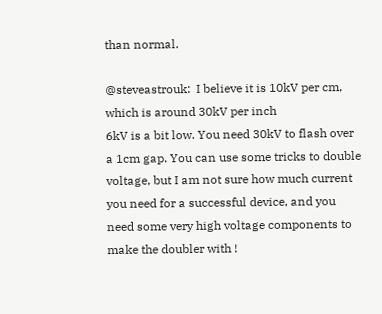than normal.

@steveastrouk:  I believe it is 10kV per cm, which is around 30kV per inch
6kV is a bit low. You need 30kV to flash over a 1cm gap. You can use some tricks to double voltage, but I am not sure how much current you need for a successful device, and you need some very high voltage components to make the doubler with !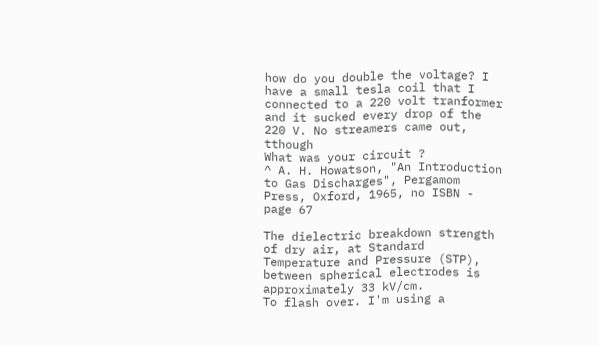how do you double the voltage? I have a small tesla coil that I connected to a 220 volt tranformer and it sucked every drop of the 220 V. No streamers came out, tthough
What was your circuit ?
^ A. H. Howatson, "An Introduction to Gas Discharges", Pergamom Press, Oxford, 1965, no ISBN - page 67

The dielectric breakdown strength of dry air, at Standard Temperature and Pressure (STP), between spherical electrodes is approximately 33 kV/cm.
To flash over. I'm using a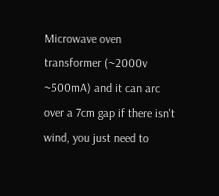Microwave oven transformer (~2000v ~500mA) and it can arc over a 7cm gap if there isn't wind, you just need to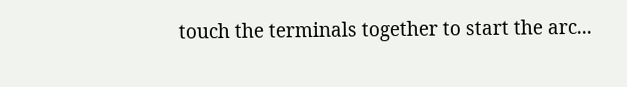touch the terminals together to start the arc...